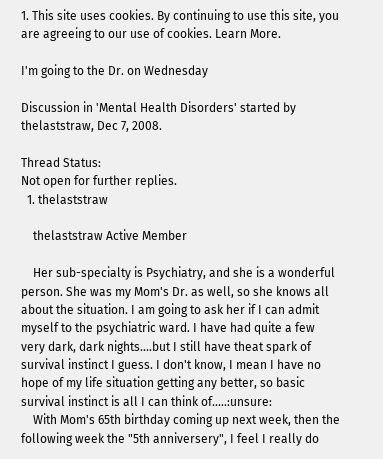1. This site uses cookies. By continuing to use this site, you are agreeing to our use of cookies. Learn More.

I'm going to the Dr. on Wednesday

Discussion in 'Mental Health Disorders' started by thelaststraw, Dec 7, 2008.

Thread Status:
Not open for further replies.
  1. thelaststraw

    thelaststraw Active Member

    Her sub-specialty is Psychiatry, and she is a wonderful person. She was my Mom's Dr. as well, so she knows all about the situation. I am going to ask her if I can admit myself to the psychiatric ward. I have had quite a few very dark, dark nights....but I still have theat spark of survival instinct I guess. I don't know, I mean I have no hope of my life situation getting any better, so basic survival instinct is all I can think of.....:unsure:
    With Mom's 65th birthday coming up next week, then the following week the "5th anniversery", I feel I really do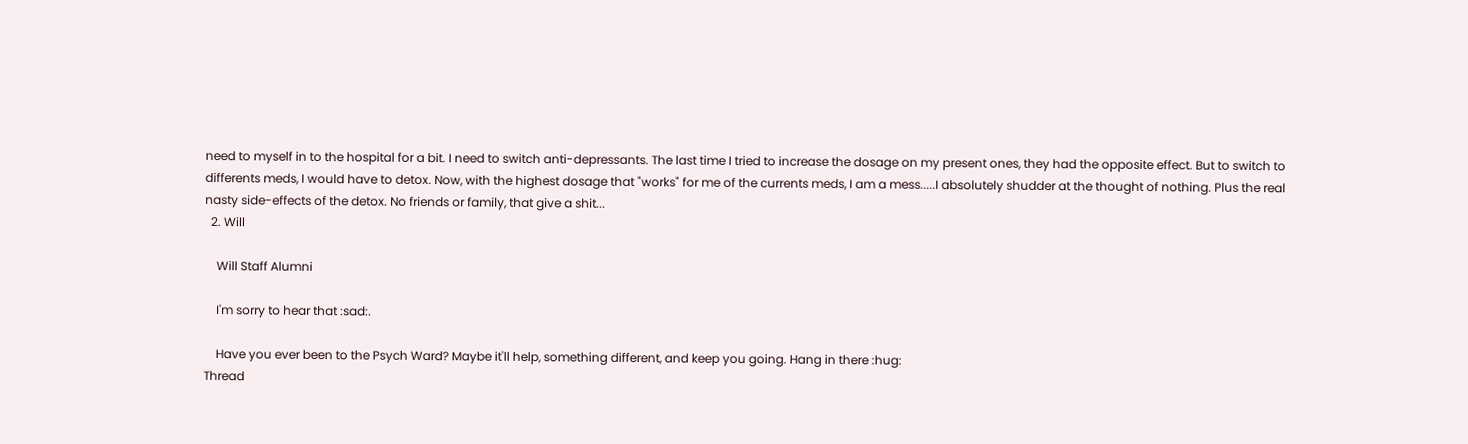need to myself in to the hospital for a bit. I need to switch anti-depressants. The last time I tried to increase the dosage on my present ones, they had the opposite effect. But to switch to differents meds, I would have to detox. Now, with the highest dosage that "works" for me of the currents meds, I am a mess.....I absolutely shudder at the thought of nothing. Plus the real nasty side-effects of the detox. No friends or family, that give a shit...
  2. Will

    Will Staff Alumni

    I'm sorry to hear that :sad:.

    Have you ever been to the Psych Ward? Maybe it'll help, something different, and keep you going. Hang in there :hug:
Thread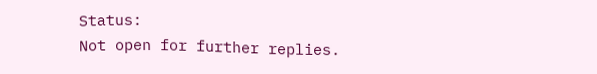Status:
Not open for further replies.